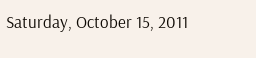Saturday, October 15, 2011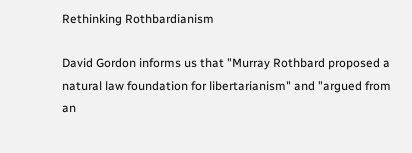Rethinking Rothbardianism

David Gordon informs us that "Murray Rothbard proposed a natural law foundation for libertarianism" and "argued from an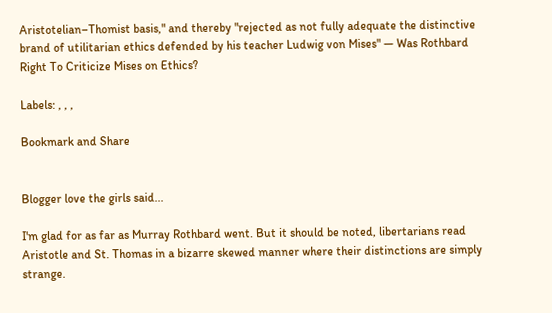Aristotelian–Thomist basis," and thereby "rejected as not fully adequate the distinctive brand of utilitarian ethics defended by his teacher Ludwig von Mises" — Was Rothbard Right To Criticize Mises on Ethics?

Labels: , , ,

Bookmark and Share


Blogger love the girls said...

I'm glad for as far as Murray Rothbard went. But it should be noted, libertarians read Aristotle and St. Thomas in a bizarre skewed manner where their distinctions are simply strange.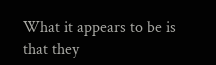What it appears to be is that they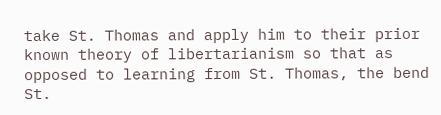take St. Thomas and apply him to their prior known theory of libertarianism so that as opposed to learning from St. Thomas, the bend St.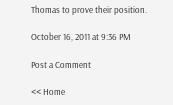Thomas to prove their position.

October 16, 2011 at 9:36 PM

Post a Comment

<< Home